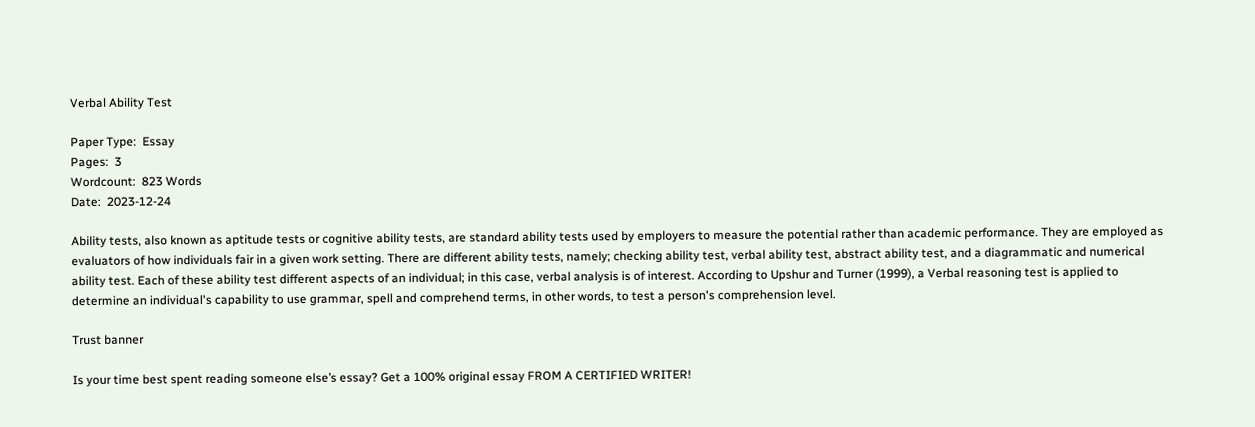Verbal Ability Test

Paper Type:  Essay
Pages:  3
Wordcount:  823 Words
Date:  2023-12-24

Ability tests, also known as aptitude tests or cognitive ability tests, are standard ability tests used by employers to measure the potential rather than academic performance. They are employed as evaluators of how individuals fair in a given work setting. There are different ability tests, namely; checking ability test, verbal ability test, abstract ability test, and a diagrammatic and numerical ability test. Each of these ability test different aspects of an individual; in this case, verbal analysis is of interest. According to Upshur and Turner (1999), a Verbal reasoning test is applied to determine an individual's capability to use grammar, spell and comprehend terms, in other words, to test a person's comprehension level.

Trust banner

Is your time best spent reading someone else’s essay? Get a 100% original essay FROM A CERTIFIED WRITER!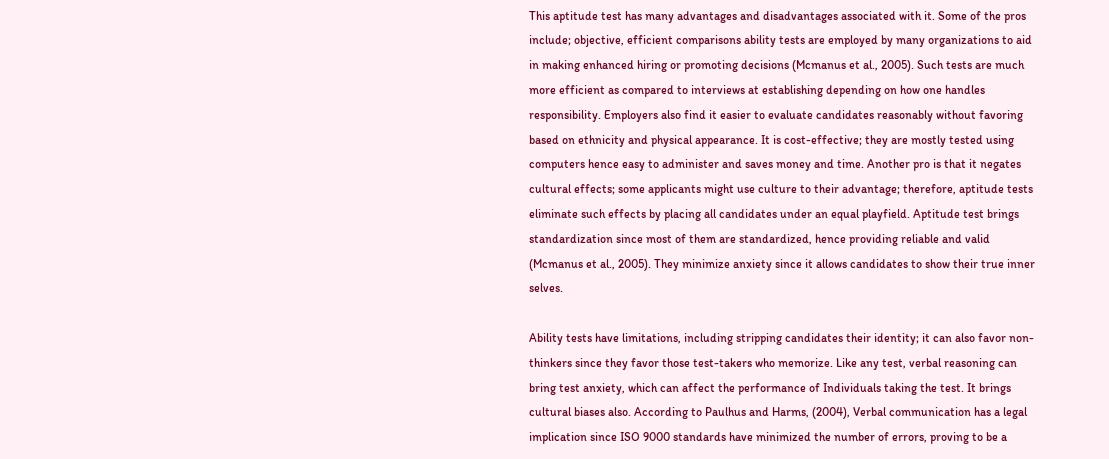This aptitude test has many advantages and disadvantages associated with it. Some of the pros include; objective, efficient comparisons ability tests are employed by many organizations to aid in making enhanced hiring or promoting decisions (Mcmanus et al., 2005). Such tests are much more efficient as compared to interviews at establishing depending on how one handles responsibility. Employers also find it easier to evaluate candidates reasonably without favoring based on ethnicity and physical appearance. It is cost-effective; they are mostly tested using computers hence easy to administer and saves money and time. Another pro is that it negates cultural effects; some applicants might use culture to their advantage; therefore, aptitude tests eliminate such effects by placing all candidates under an equal playfield. Aptitude test brings standardization since most of them are standardized, hence providing reliable and valid (Mcmanus et al., 2005). They minimize anxiety since it allows candidates to show their true inner selves.

Ability tests have limitations, including stripping candidates their identity; it can also favor non-thinkers since they favor those test-takers who memorize. Like any test, verbal reasoning can bring test anxiety, which can affect the performance of Individuals taking the test. It brings cultural biases also. According to Paulhus and Harms, (2004), Verbal communication has a legal implication since ISO 9000 standards have minimized the number of errors, proving to be a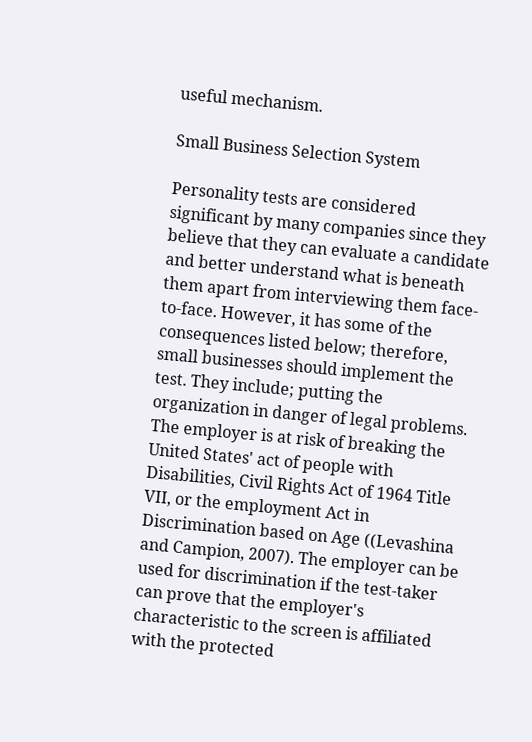useful mechanism.

Small Business Selection System

Personality tests are considered significant by many companies since they believe that they can evaluate a candidate and better understand what is beneath them apart from interviewing them face-to-face. However, it has some of the consequences listed below; therefore, small businesses should implement the test. They include; putting the organization in danger of legal problems. The employer is at risk of breaking the United States' act of people with Disabilities, Civil Rights Act of 1964 Title VII, or the employment Act in Discrimination based on Age ((Levashina and Campion, 2007). The employer can be used for discrimination if the test-taker can prove that the employer's characteristic to the screen is affiliated with the protected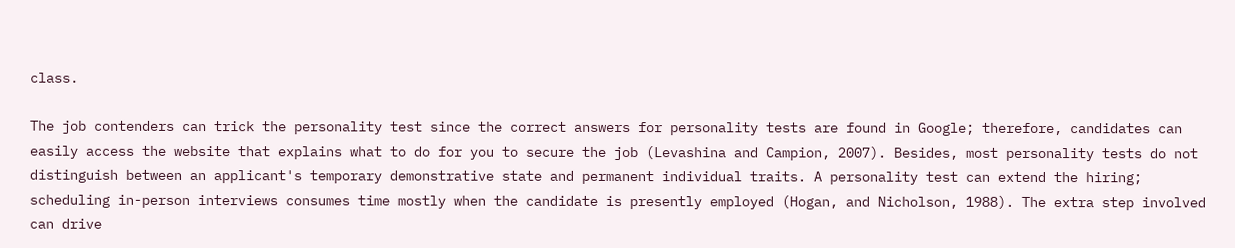class.

The job contenders can trick the personality test since the correct answers for personality tests are found in Google; therefore, candidates can easily access the website that explains what to do for you to secure the job (Levashina and Campion, 2007). Besides, most personality tests do not distinguish between an applicant's temporary demonstrative state and permanent individual traits. A personality test can extend the hiring; scheduling in-person interviews consumes time mostly when the candidate is presently employed (Hogan, and Nicholson, 1988). The extra step involved can drive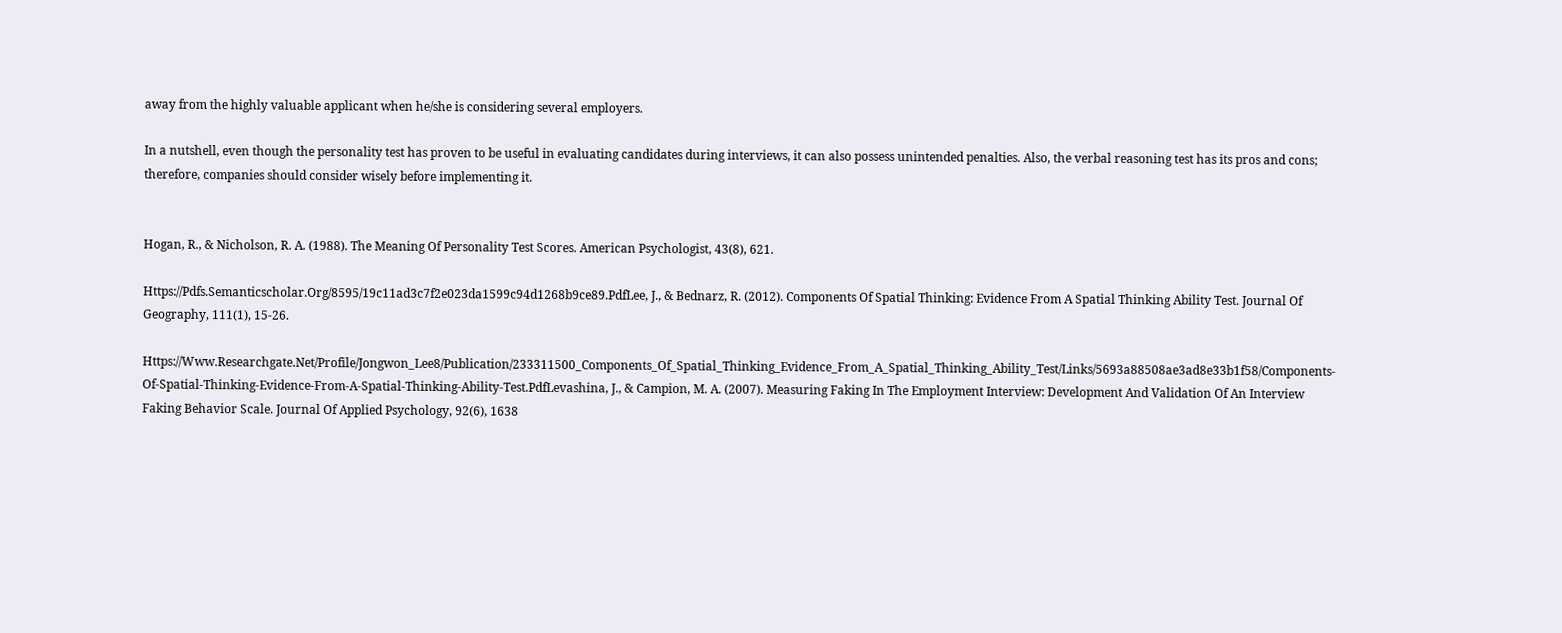away from the highly valuable applicant when he/she is considering several employers.

In a nutshell, even though the personality test has proven to be useful in evaluating candidates during interviews, it can also possess unintended penalties. Also, the verbal reasoning test has its pros and cons; therefore, companies should consider wisely before implementing it.


Hogan, R., & Nicholson, R. A. (1988). The Meaning Of Personality Test Scores. American Psychologist, 43(8), 621.

Https://Pdfs.Semanticscholar.Org/8595/19c11ad3c7f2e023da1599c94d1268b9ce89.PdfLee, J., & Bednarz, R. (2012). Components Of Spatial Thinking: Evidence From A Spatial Thinking Ability Test. Journal Of Geography, 111(1), 15-26.

Https://Www.Researchgate.Net/Profile/Jongwon_Lee8/Publication/233311500_Components_Of_Spatial_Thinking_Evidence_From_A_Spatial_Thinking_Ability_Test/Links/5693a88508ae3ad8e33b1f58/Components-Of-Spatial-Thinking-Evidence-From-A-Spatial-Thinking-Ability-Test.PdfLevashina, J., & Campion, M. A. (2007). Measuring Faking In The Employment Interview: Development And Validation Of An Interview Faking Behavior Scale. Journal Of Applied Psychology, 92(6), 1638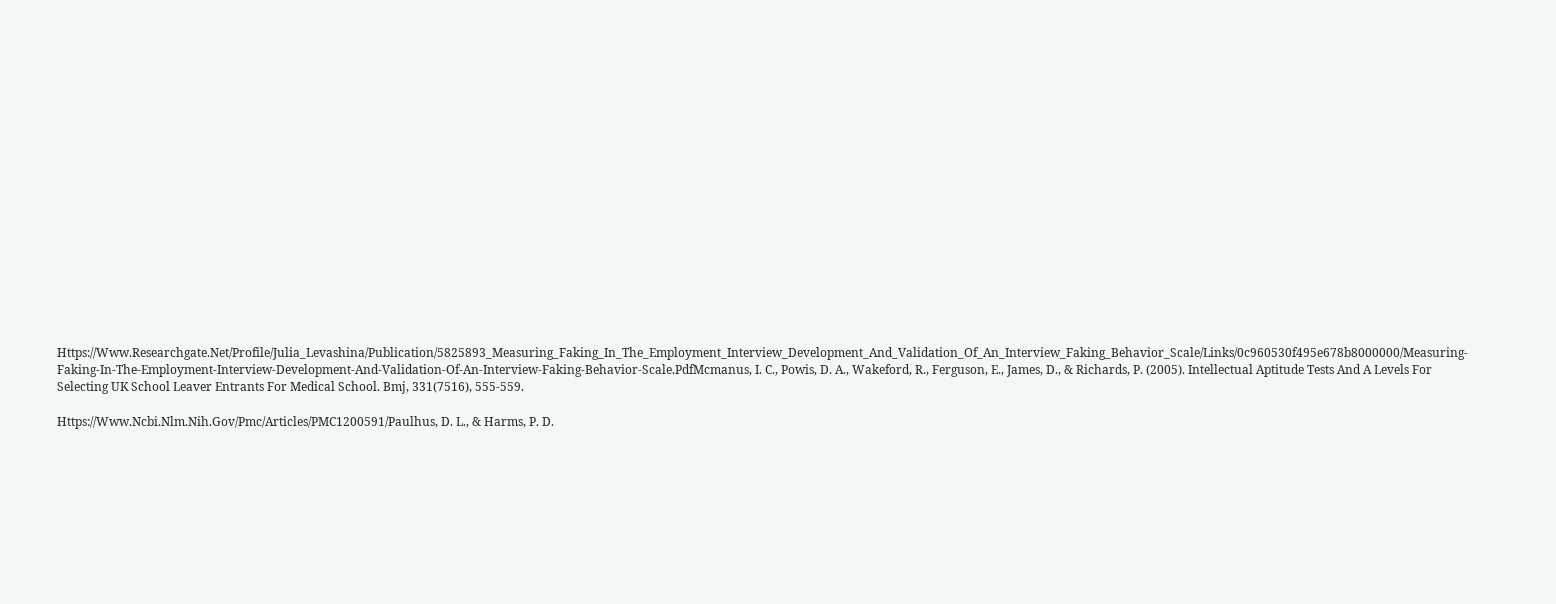Https://Www.Researchgate.Net/Profile/Julia_Levashina/Publication/5825893_Measuring_Faking_In_The_Employment_Interview_Development_And_Validation_Of_An_Interview_Faking_Behavior_Scale/Links/0c960530f495e678b8000000/Measuring-Faking-In-The-Employment-Interview-Development-And-Validation-Of-An-Interview-Faking-Behavior-Scale.PdfMcmanus, I. C., Powis, D. A., Wakeford, R., Ferguson, E., James, D., & Richards, P. (2005). Intellectual Aptitude Tests And A Levels For Selecting UK School Leaver Entrants For Medical School. Bmj, 331(7516), 555-559.

Https://Www.Ncbi.Nlm.Nih.Gov/Pmc/Articles/PMC1200591/Paulhus, D. L., & Harms, P. D.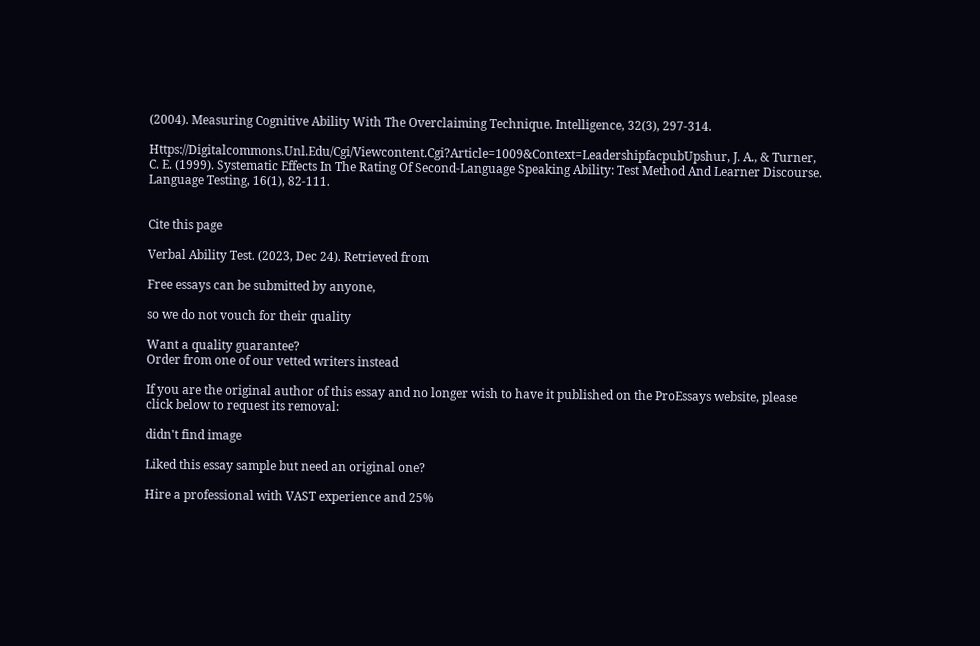(2004). Measuring Cognitive Ability With The Overclaiming Technique. Intelligence, 32(3), 297-314.

Https://Digitalcommons.Unl.Edu/Cgi/Viewcontent.Cgi?Article=1009&Context=LeadershipfacpubUpshur, J. A., & Turner, C. E. (1999). Systematic Effects In The Rating Of Second-Language Speaking Ability: Test Method And Learner Discourse. Language Testing, 16(1), 82-111.


Cite this page

Verbal Ability Test. (2023, Dec 24). Retrieved from

Free essays can be submitted by anyone,

so we do not vouch for their quality

Want a quality guarantee?
Order from one of our vetted writers instead

If you are the original author of this essay and no longer wish to have it published on the ProEssays website, please click below to request its removal:

didn't find image

Liked this essay sample but need an original one?

Hire a professional with VAST experience and 25%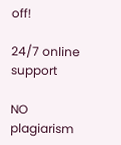off!

24/7 online support

NO plagiarism